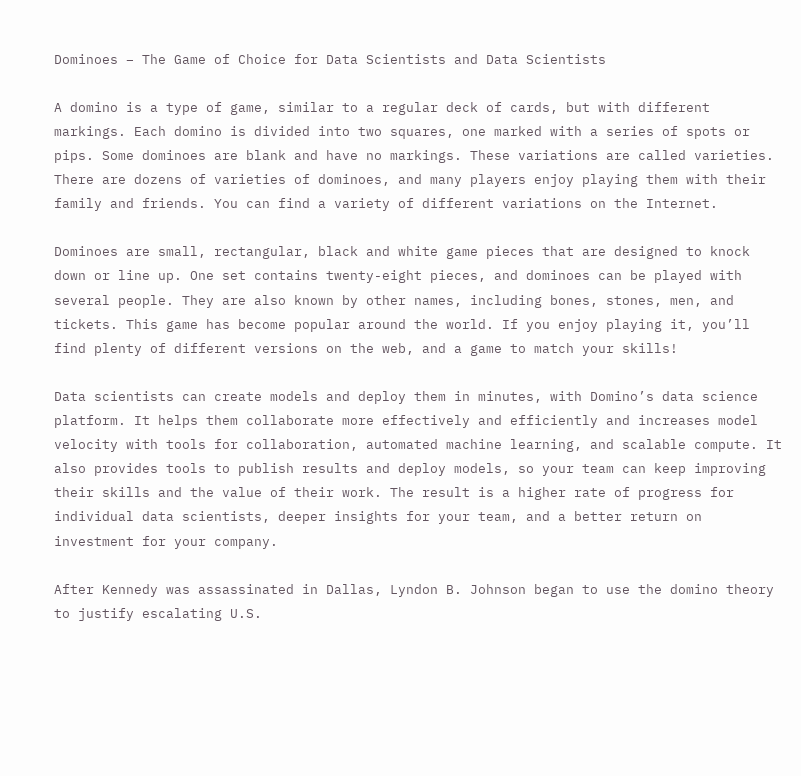Dominoes – The Game of Choice for Data Scientists and Data Scientists

A domino is a type of game, similar to a regular deck of cards, but with different markings. Each domino is divided into two squares, one marked with a series of spots or pips. Some dominoes are blank and have no markings. These variations are called varieties. There are dozens of varieties of dominoes, and many players enjoy playing them with their family and friends. You can find a variety of different variations on the Internet.

Dominoes are small, rectangular, black and white game pieces that are designed to knock down or line up. One set contains twenty-eight pieces, and dominoes can be played with several people. They are also known by other names, including bones, stones, men, and tickets. This game has become popular around the world. If you enjoy playing it, you’ll find plenty of different versions on the web, and a game to match your skills!

Data scientists can create models and deploy them in minutes, with Domino’s data science platform. It helps them collaborate more effectively and efficiently and increases model velocity with tools for collaboration, automated machine learning, and scalable compute. It also provides tools to publish results and deploy models, so your team can keep improving their skills and the value of their work. The result is a higher rate of progress for individual data scientists, deeper insights for your team, and a better return on investment for your company.

After Kennedy was assassinated in Dallas, Lyndon B. Johnson began to use the domino theory to justify escalating U.S.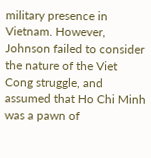military presence in Vietnam. However, Johnson failed to consider the nature of the Viet Cong struggle, and assumed that Ho Chi Minh was a pawn of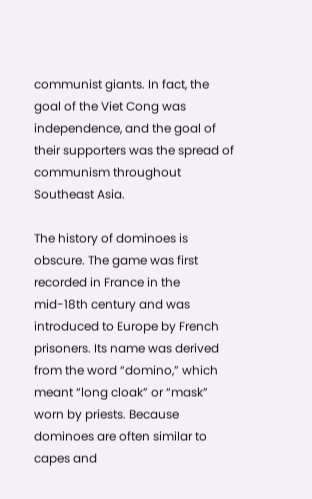communist giants. In fact, the goal of the Viet Cong was independence, and the goal of their supporters was the spread of communism throughout Southeast Asia.

The history of dominoes is obscure. The game was first recorded in France in the mid-18th century and was introduced to Europe by French prisoners. Its name was derived from the word “domino,” which meant “long cloak” or “mask” worn by priests. Because dominoes are often similar to capes and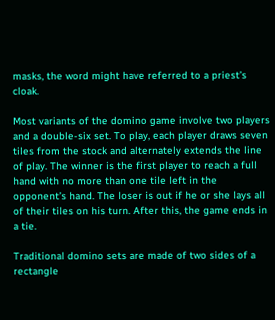masks, the word might have referred to a priest’s cloak.

Most variants of the domino game involve two players and a double-six set. To play, each player draws seven tiles from the stock and alternately extends the line of play. The winner is the first player to reach a full hand with no more than one tile left in the opponent’s hand. The loser is out if he or she lays all of their tiles on his turn. After this, the game ends in a tie.

Traditional domino sets are made of two sides of a rectangle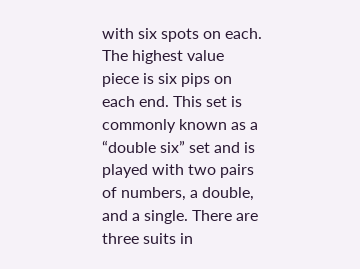with six spots on each. The highest value piece is six pips on each end. This set is commonly known as a “double six” set and is played with two pairs of numbers, a double, and a single. There are three suits in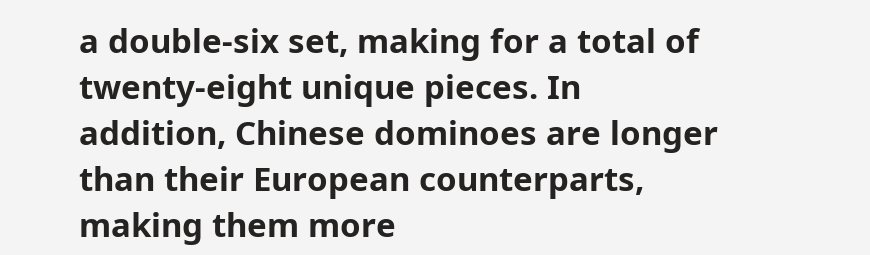a double-six set, making for a total of twenty-eight unique pieces. In addition, Chinese dominoes are longer than their European counterparts, making them more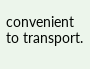convenient to transport.